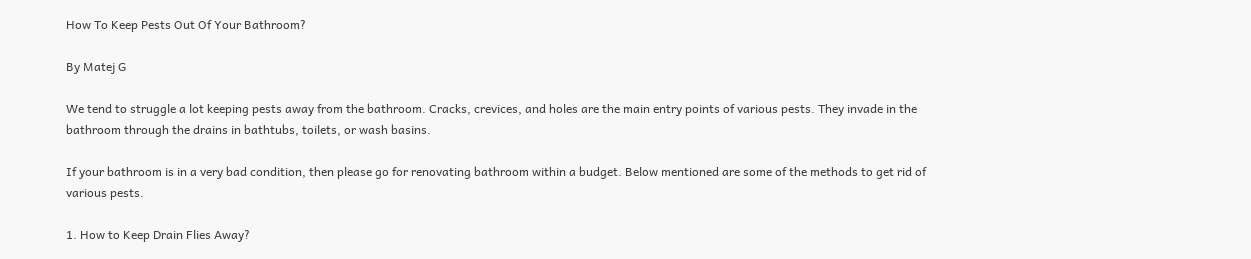How To Keep Pests Out Of Your Bathroom?

By Matej G

We tend to struggle a lot keeping pests away from the bathroom. Cracks, crevices, and holes are the main entry points of various pests. They invade in the bathroom through the drains in bathtubs, toilets, or wash basins.

If your bathroom is in a very bad condition, then please go for renovating bathroom within a budget. Below mentioned are some of the methods to get rid of various pests.

1. How to Keep Drain Flies Away?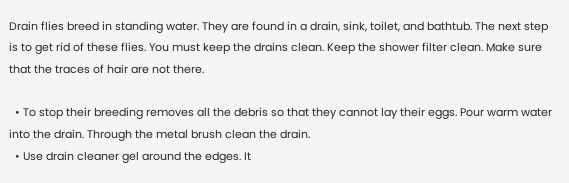Drain flies breed in standing water. They are found in a drain, sink, toilet, and bathtub. The next step is to get rid of these flies. You must keep the drains clean. Keep the shower filter clean. Make sure that the traces of hair are not there.

  • To stop their breeding removes all the debris so that they cannot lay their eggs. Pour warm water into the drain. Through the metal brush clean the drain.
  • Use drain cleaner gel around the edges. It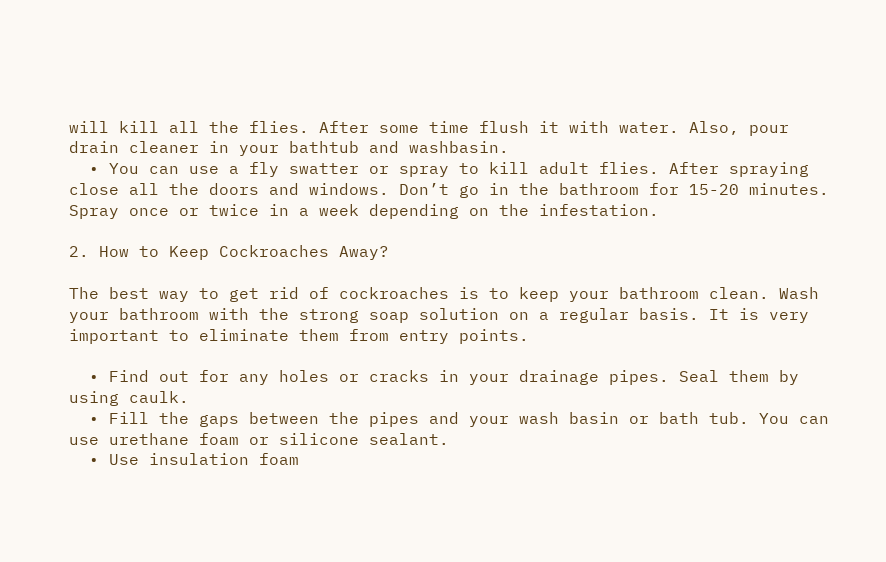will kill all the flies. After some time flush it with water. Also, pour drain cleaner in your bathtub and washbasin.
  • You can use a fly swatter or spray to kill adult flies. After spraying close all the doors and windows. Don’t go in the bathroom for 15-20 minutes. Spray once or twice in a week depending on the infestation.

2. How to Keep Cockroaches Away?

The best way to get rid of cockroaches is to keep your bathroom clean. Wash your bathroom with the strong soap solution on a regular basis. It is very important to eliminate them from entry points.

  • Find out for any holes or cracks in your drainage pipes. Seal them by using caulk.
  • Fill the gaps between the pipes and your wash basin or bath tub. You can use urethane foam or silicone sealant.
  • Use insulation foam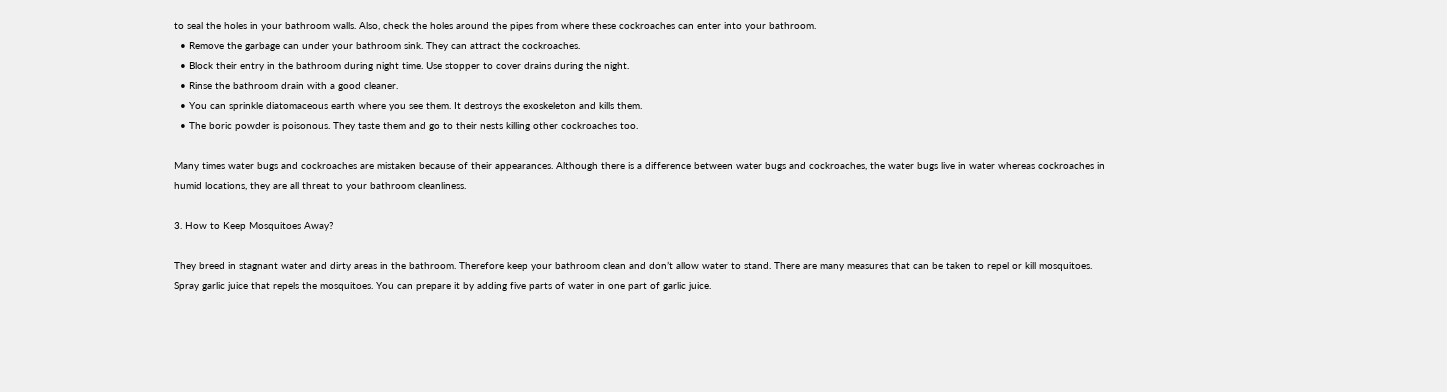to seal the holes in your bathroom walls. Also, check the holes around the pipes from where these cockroaches can enter into your bathroom.
  • Remove the garbage can under your bathroom sink. They can attract the cockroaches.
  • Block their entry in the bathroom during night time. Use stopper to cover drains during the night.
  • Rinse the bathroom drain with a good cleaner.
  • You can sprinkle diatomaceous earth where you see them. It destroys the exoskeleton and kills them.
  • The boric powder is poisonous. They taste them and go to their nests killing other cockroaches too.

Many times water bugs and cockroaches are mistaken because of their appearances. Although there is a difference between water bugs and cockroaches, the water bugs live in water whereas cockroaches in humid locations, they are all threat to your bathroom cleanliness.

3. How to Keep Mosquitoes Away?

They breed in stagnant water and dirty areas in the bathroom. Therefore keep your bathroom clean and don’t allow water to stand. There are many measures that can be taken to repel or kill mosquitoes.
Spray garlic juice that repels the mosquitoes. You can prepare it by adding five parts of water in one part of garlic juice.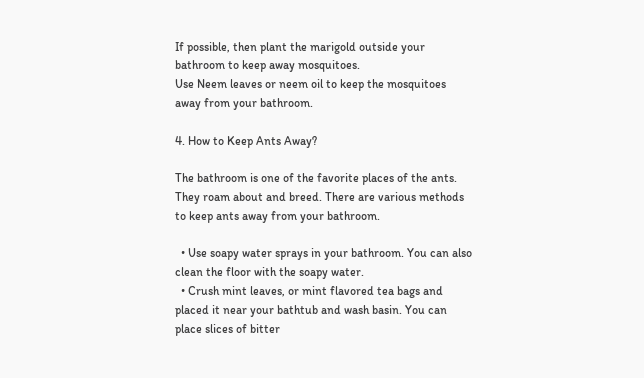If possible, then plant the marigold outside your bathroom to keep away mosquitoes.
Use Neem leaves or neem oil to keep the mosquitoes away from your bathroom.

4. How to Keep Ants Away?

The bathroom is one of the favorite places of the ants. They roam about and breed. There are various methods to keep ants away from your bathroom.

  • Use soapy water sprays in your bathroom. You can also clean the floor with the soapy water.
  • Crush mint leaves, or mint flavored tea bags and placed it near your bathtub and wash basin. You can place slices of bitter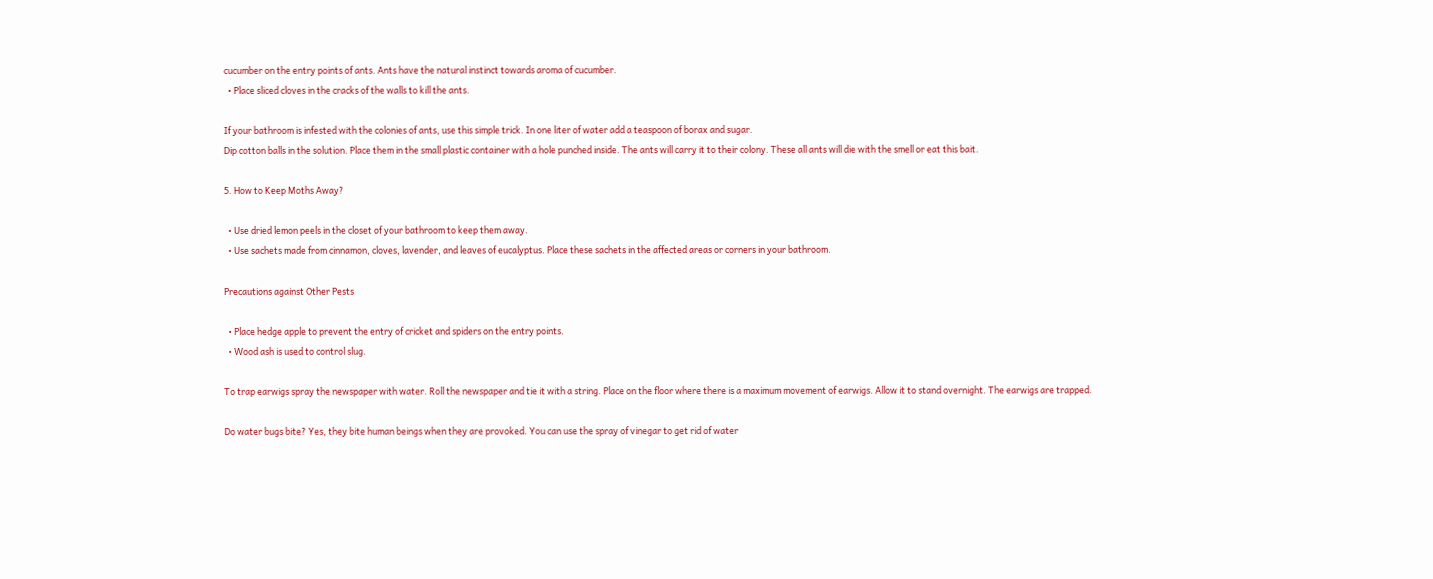cucumber on the entry points of ants. Ants have the natural instinct towards aroma of cucumber.
  • Place sliced cloves in the cracks of the walls to kill the ants.

If your bathroom is infested with the colonies of ants, use this simple trick. In one liter of water add a teaspoon of borax and sugar.
Dip cotton balls in the solution. Place them in the small plastic container with a hole punched inside. The ants will carry it to their colony. These all ants will die with the smell or eat this bait.

5. How to Keep Moths Away?

  • Use dried lemon peels in the closet of your bathroom to keep them away.
  • Use sachets made from cinnamon, cloves, lavender, and leaves of eucalyptus. Place these sachets in the affected areas or corners in your bathroom.

Precautions against Other Pests

  • Place hedge apple to prevent the entry of cricket and spiders on the entry points.
  • Wood ash is used to control slug.

To trap earwigs spray the newspaper with water. Roll the newspaper and tie it with a string. Place on the floor where there is a maximum movement of earwigs. Allow it to stand overnight. The earwigs are trapped.

Do water bugs bite? Yes, they bite human beings when they are provoked. You can use the spray of vinegar to get rid of water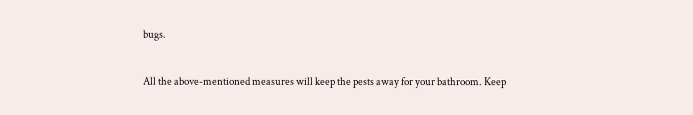bugs.

All the above-mentioned measures will keep the pests away for your bathroom. Keep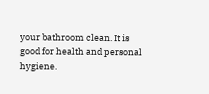your bathroom clean. It is good for health and personal hygiene.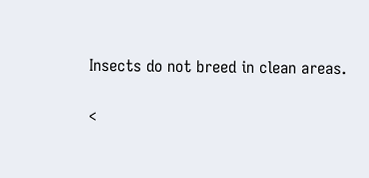Insects do not breed in clean areas.

<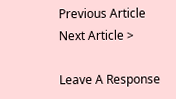Previous Article
Next Article >

Leave A Response